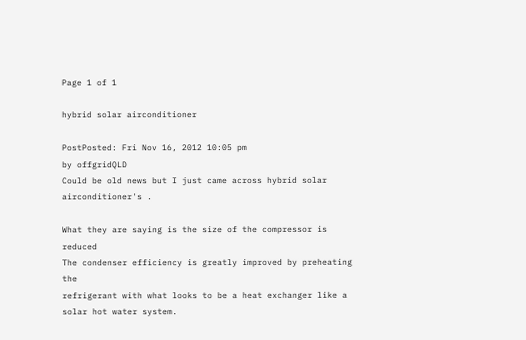Page 1 of 1

hybrid solar airconditioner

PostPosted: Fri Nov 16, 2012 10:05 pm
by offgridQLD
Could be old news but I just came across hybrid solar airconditioner's .

What they are saying is the size of the compressor is reduced
The condenser efficiency is greatly improved by preheating the
refrigerant with what looks to be a heat exchanger like a solar hot water system.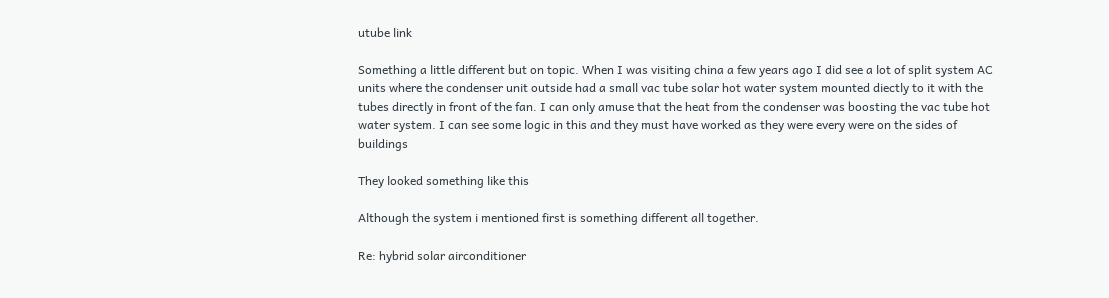utube link

Something a little different but on topic. When I was visiting china a few years ago I did see a lot of split system AC units where the condenser unit outside had a small vac tube solar hot water system mounted diectly to it with the tubes directly in front of the fan. I can only amuse that the heat from the condenser was boosting the vac tube hot water system. I can see some logic in this and they must have worked as they were every were on the sides of buildings

They looked something like this

Although the system i mentioned first is something different all together.

Re: hybrid solar airconditioner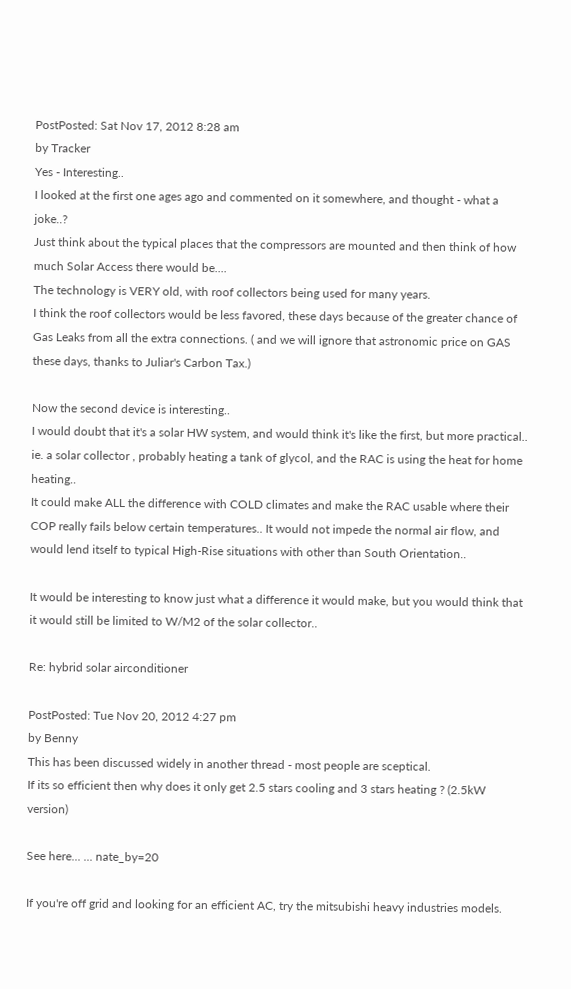PostPosted: Sat Nov 17, 2012 8:28 am
by Tracker
Yes - Interesting..
I looked at the first one ages ago and commented on it somewhere, and thought - what a joke..?
Just think about the typical places that the compressors are mounted and then think of how much Solar Access there would be....
The technology is VERY old, with roof collectors being used for many years.
I think the roof collectors would be less favored, these days because of the greater chance of Gas Leaks from all the extra connections. ( and we will ignore that astronomic price on GAS these days, thanks to Juliar's Carbon Tax.)

Now the second device is interesting..
I would doubt that it's a solar HW system, and would think it's like the first, but more practical..
ie. a solar collector , probably heating a tank of glycol, and the RAC is using the heat for home heating..
It could make ALL the difference with COLD climates and make the RAC usable where their COP really fails below certain temperatures.. It would not impede the normal air flow, and would lend itself to typical High-Rise situations with other than South Orientation..

It would be interesting to know just what a difference it would make, but you would think that it would still be limited to W/M2 of the solar collector..

Re: hybrid solar airconditioner

PostPosted: Tue Nov 20, 2012 4:27 pm
by Benny
This has been discussed widely in another thread - most people are sceptical.
If its so efficient then why does it only get 2.5 stars cooling and 3 stars heating ? (2.5kW version)

See here... ... nate_by=20

If you're off grid and looking for an efficient AC, try the mitsubishi heavy industries models.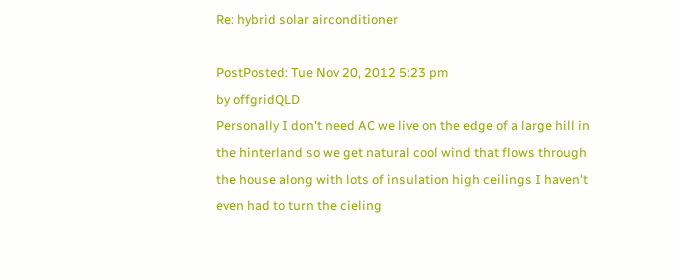Re: hybrid solar airconditioner

PostPosted: Tue Nov 20, 2012 5:23 pm
by offgridQLD
Personally I don't need AC we live on the edge of a large hill in the hinterland so we get natural cool wind that flows through the house along with lots of insulation high ceilings I haven't even had to turn the cieling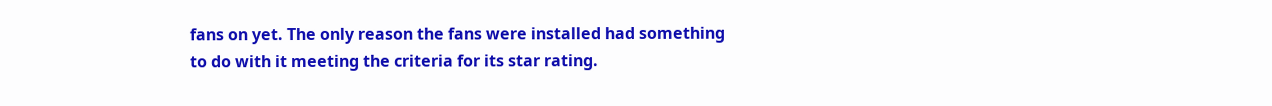fans on yet. The only reason the fans were installed had something to do with it meeting the criteria for its star rating.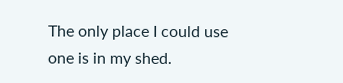The only place I could use one is in my shed.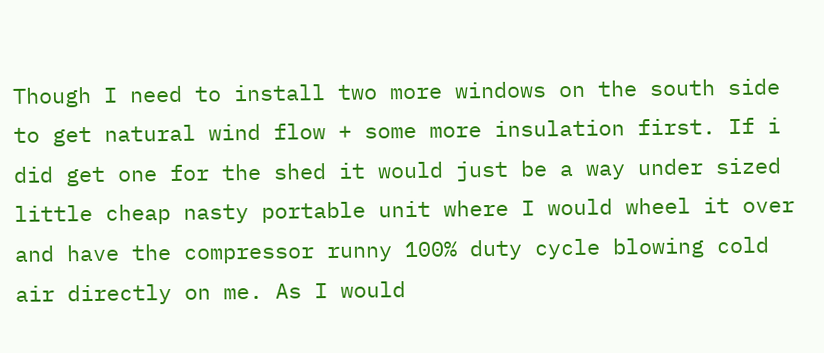Though I need to install two more windows on the south side to get natural wind flow + some more insulation first. If i did get one for the shed it would just be a way under sized little cheap nasty portable unit where I would wheel it over and have the compressor runny 100% duty cycle blowing cold air directly on me. As I would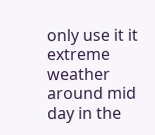only use it it extreme weather around mid day in the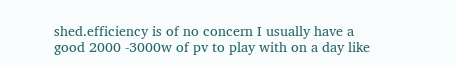shed.efficiency is of no concern I usually have a good 2000 -3000w of pv to play with on a day like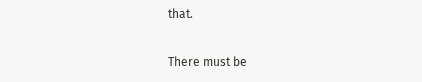that.

There must be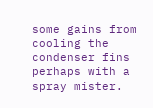some gains from cooling the condenser fins perhaps with a spray mister.